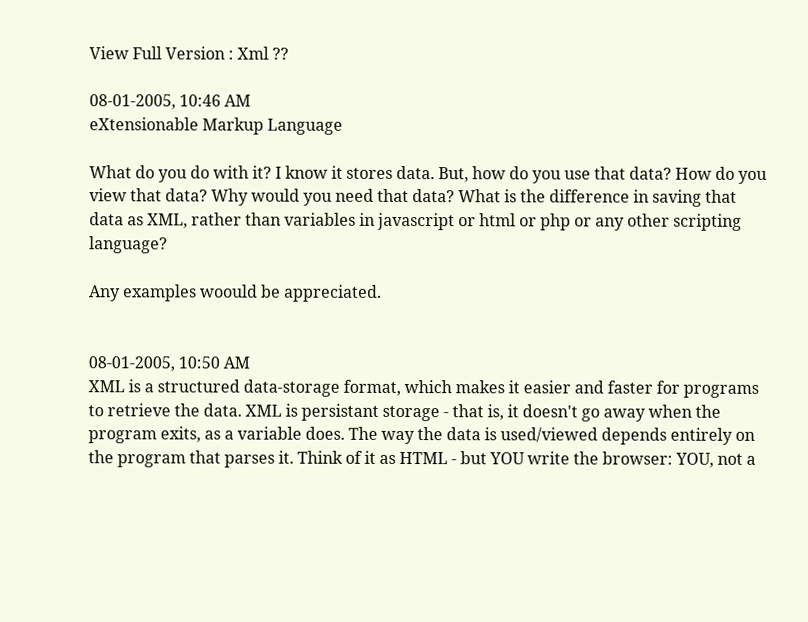View Full Version : Xml ??

08-01-2005, 10:46 AM
eXtensionable Markup Language

What do you do with it? I know it stores data. But, how do you use that data? How do you view that data? Why would you need that data? What is the difference in saving that data as XML, rather than variables in javascript or html or php or any other scripting language?

Any examples woould be appreciated.


08-01-2005, 10:50 AM
XML is a structured data-storage format, which makes it easier and faster for programs to retrieve the data. XML is persistant storage - that is, it doesn't go away when the program exits, as a variable does. The way the data is used/viewed depends entirely on the program that parses it. Think of it as HTML - but YOU write the browser: YOU, not a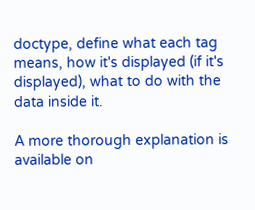doctype, define what each tag means, how it's displayed (if it's displayed), what to do with the data inside it.

A more thorough explanation is available on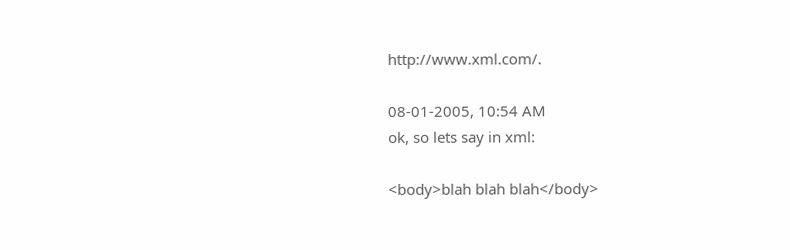http://www.xml.com/.

08-01-2005, 10:54 AM
ok, so lets say in xml:

<body>blah blah blah</body>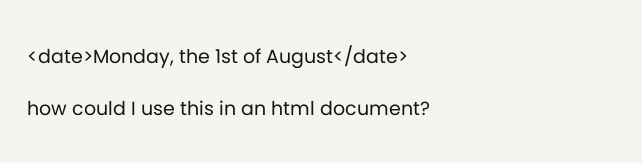<date>Monday, the 1st of August</date>

how could I use this in an html document?